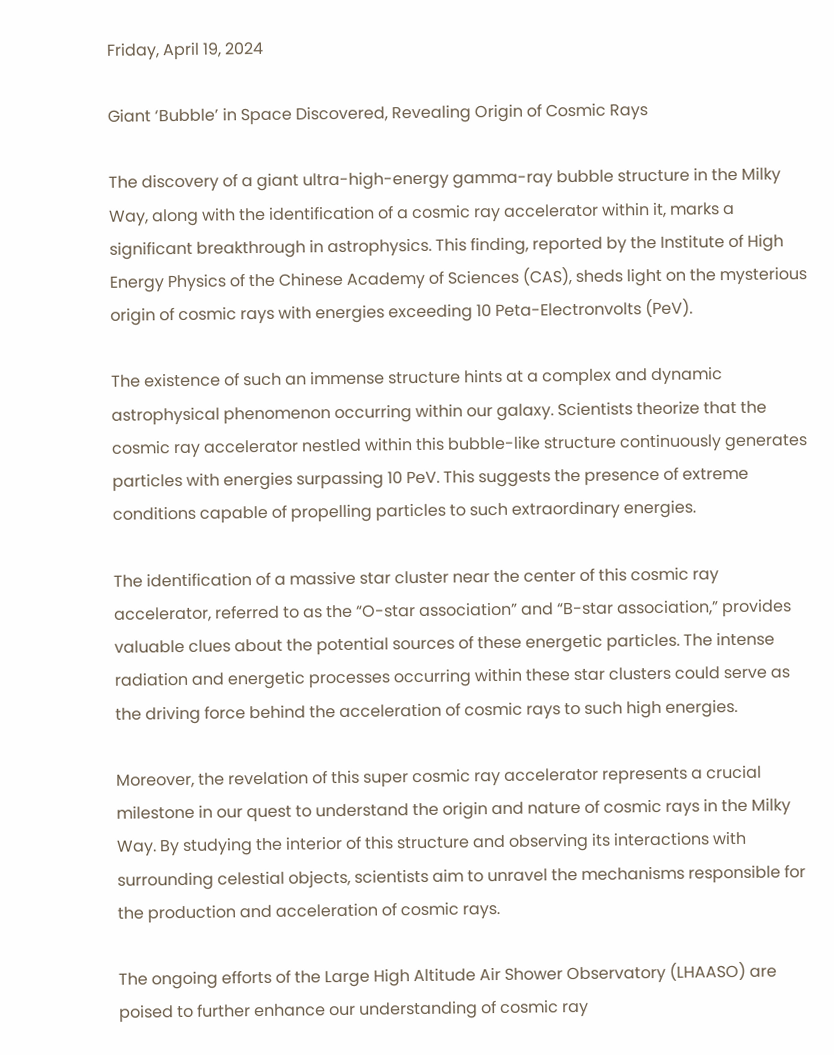Friday, April 19, 2024

Giant ‘Bubble’ in Space Discovered, Revealing Origin of Cosmic Rays

The discovery of a giant ultra-high-energy gamma-ray bubble structure in the Milky Way, along with the identification of a cosmic ray accelerator within it, marks a significant breakthrough in astrophysics. This finding, reported by the Institute of High Energy Physics of the Chinese Academy of Sciences (CAS), sheds light on the mysterious origin of cosmic rays with energies exceeding 10 Peta-Electronvolts (PeV).

The existence of such an immense structure hints at a complex and dynamic astrophysical phenomenon occurring within our galaxy. Scientists theorize that the cosmic ray accelerator nestled within this bubble-like structure continuously generates particles with energies surpassing 10 PeV. This suggests the presence of extreme conditions capable of propelling particles to such extraordinary energies.

The identification of a massive star cluster near the center of this cosmic ray accelerator, referred to as the “O-star association” and “B-star association,” provides valuable clues about the potential sources of these energetic particles. The intense radiation and energetic processes occurring within these star clusters could serve as the driving force behind the acceleration of cosmic rays to such high energies.

Moreover, the revelation of this super cosmic ray accelerator represents a crucial milestone in our quest to understand the origin and nature of cosmic rays in the Milky Way. By studying the interior of this structure and observing its interactions with surrounding celestial objects, scientists aim to unravel the mechanisms responsible for the production and acceleration of cosmic rays.

The ongoing efforts of the Large High Altitude Air Shower Observatory (LHAASO) are poised to further enhance our understanding of cosmic ray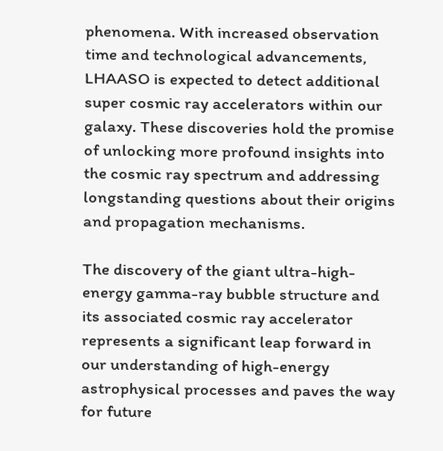phenomena. With increased observation time and technological advancements, LHAASO is expected to detect additional super cosmic ray accelerators within our galaxy. These discoveries hold the promise of unlocking more profound insights into the cosmic ray spectrum and addressing longstanding questions about their origins and propagation mechanisms.

The discovery of the giant ultra-high-energy gamma-ray bubble structure and its associated cosmic ray accelerator represents a significant leap forward in our understanding of high-energy astrophysical processes and paves the way for future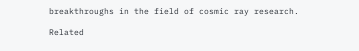breakthroughs in the field of cosmic ray research.

Related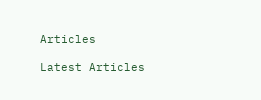Articles

Latest Articles